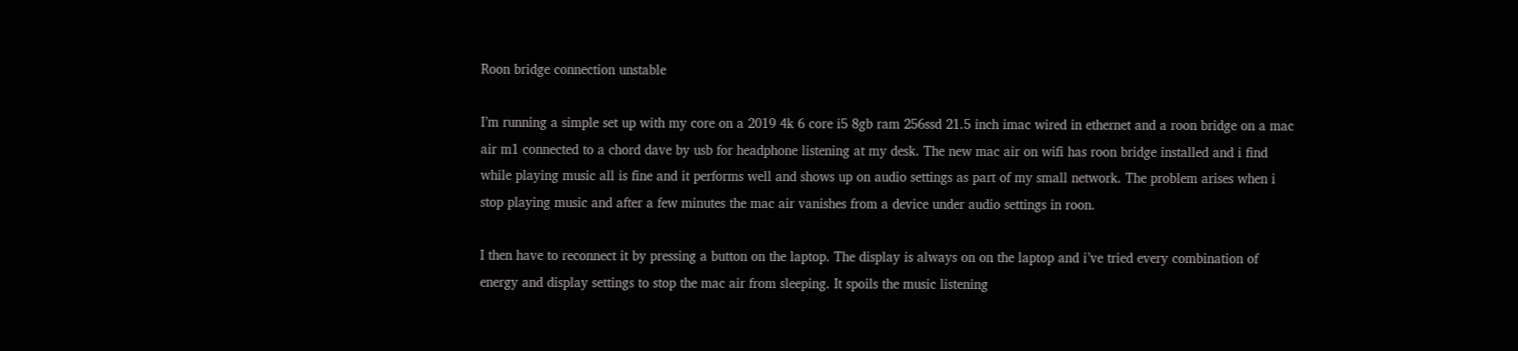Roon bridge connection unstable

I’m running a simple set up with my core on a 2019 4k 6 core i5 8gb ram 256ssd 21.5 inch imac wired in ethernet and a roon bridge on a mac air m1 connected to a chord dave by usb for headphone listening at my desk. The new mac air on wifi has roon bridge installed and i find while playing music all is fine and it performs well and shows up on audio settings as part of my small network. The problem arises when i stop playing music and after a few minutes the mac air vanishes from a device under audio settings in roon.

I then have to reconnect it by pressing a button on the laptop. The display is always on on the laptop and i’ve tried every combination of energy and display settings to stop the mac air from sleeping. It spoils the music listening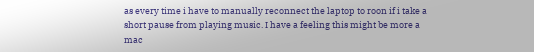as every time i have to manually reconnect the laptop to roon if i take a short pause from playing music. I have a feeling this might be more a mac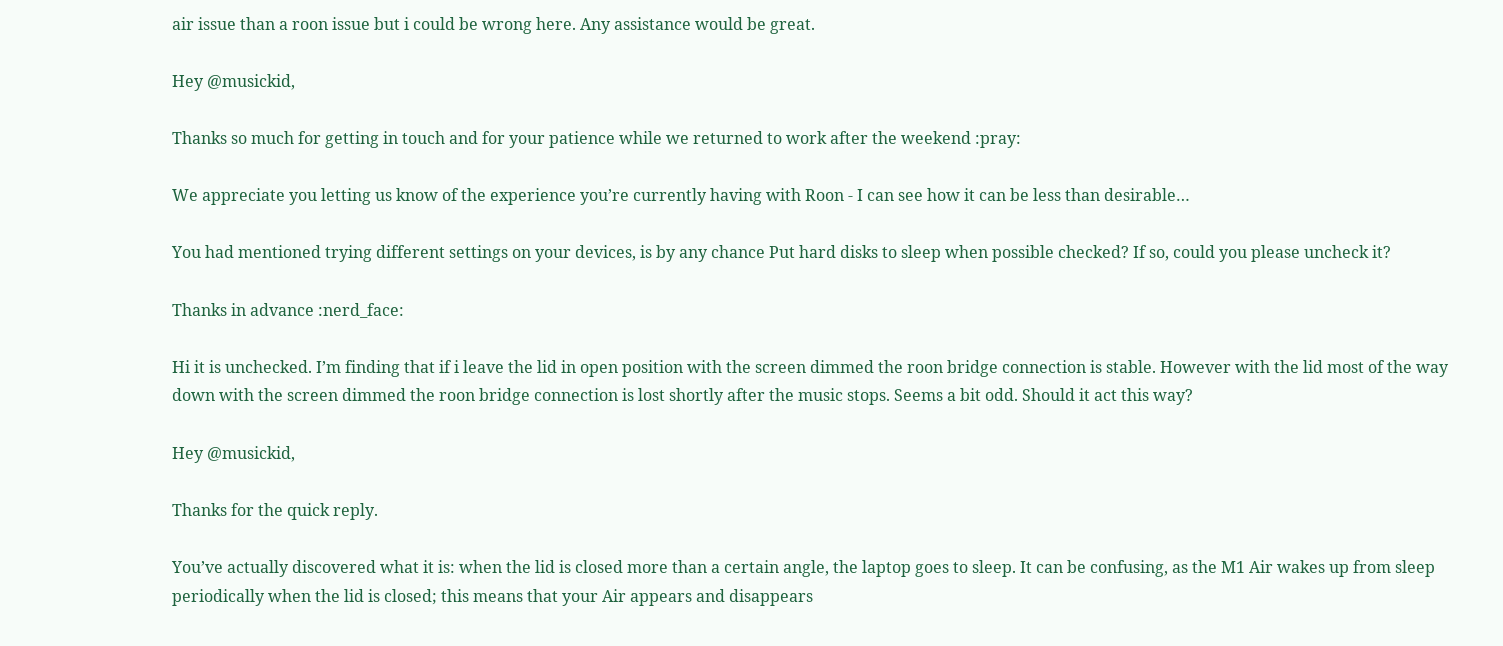air issue than a roon issue but i could be wrong here. Any assistance would be great.

Hey @musickid,

Thanks so much for getting in touch and for your patience while we returned to work after the weekend :pray:

We appreciate you letting us know of the experience you’re currently having with Roon - I can see how it can be less than desirable…

You had mentioned trying different settings on your devices, is by any chance Put hard disks to sleep when possible checked? If so, could you please uncheck it?

Thanks in advance :nerd_face:

Hi it is unchecked. I’m finding that if i leave the lid in open position with the screen dimmed the roon bridge connection is stable. However with the lid most of the way down with the screen dimmed the roon bridge connection is lost shortly after the music stops. Seems a bit odd. Should it act this way?

Hey @musickid,

Thanks for the quick reply.

You’ve actually discovered what it is: when the lid is closed more than a certain angle, the laptop goes to sleep. It can be confusing, as the M1 Air wakes up from sleep periodically when the lid is closed; this means that your Air appears and disappears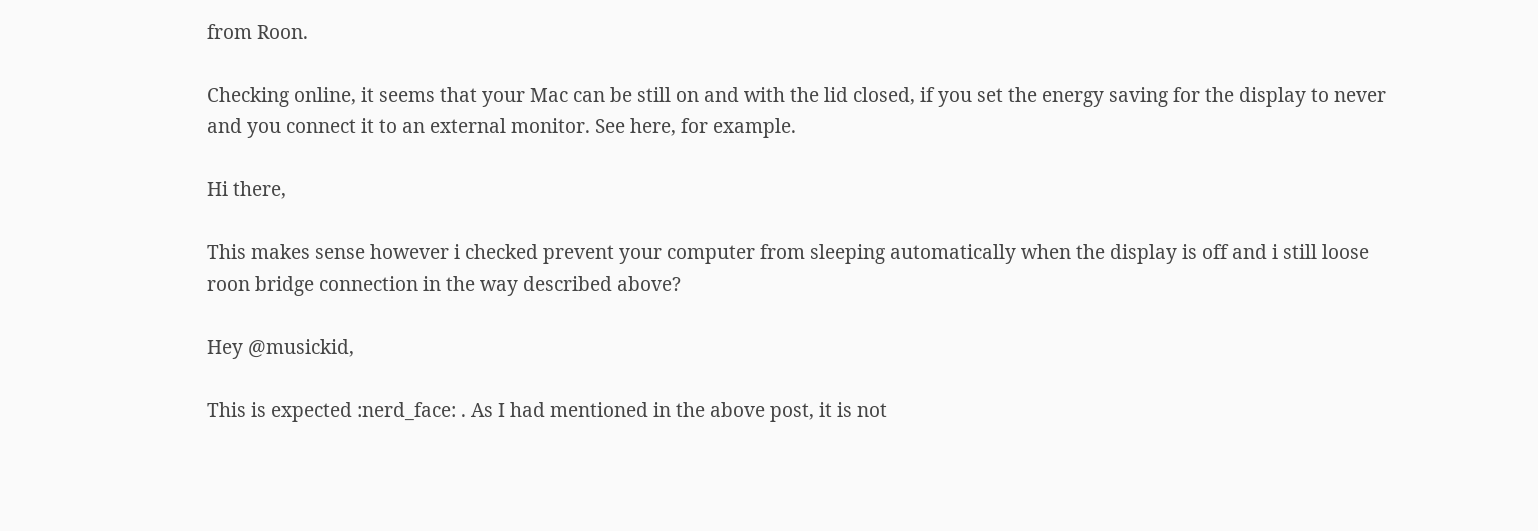from Roon.

Checking online, it seems that your Mac can be still on and with the lid closed, if you set the energy saving for the display to never and you connect it to an external monitor. See here, for example.

Hi there,

This makes sense however i checked prevent your computer from sleeping automatically when the display is off and i still loose roon bridge connection in the way described above?

Hey @musickid,

This is expected :nerd_face: . As I had mentioned in the above post, it is not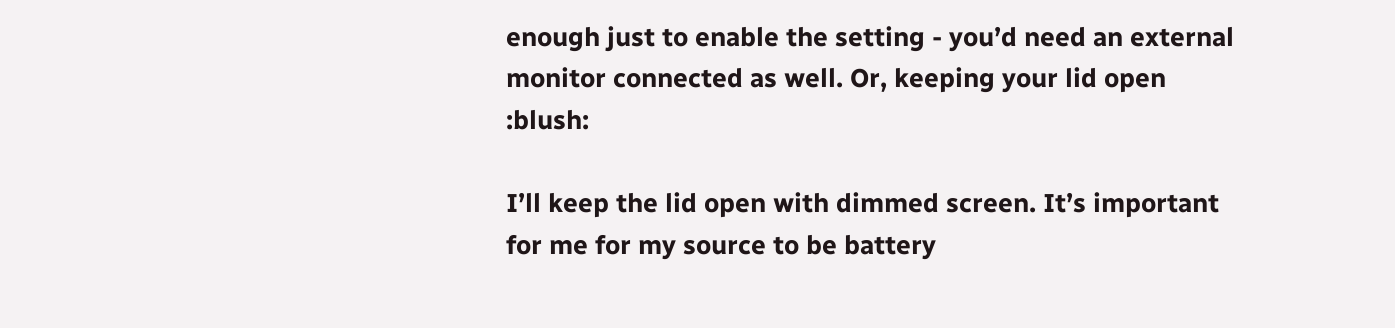enough just to enable the setting - you’d need an external monitor connected as well. Or, keeping your lid open :blush:

I’ll keep the lid open with dimmed screen. It’s important for me for my source to be battery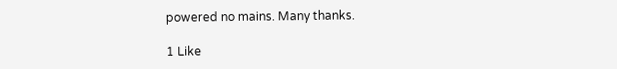powered no mains. Many thanks.

1 Like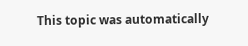This topic was automatically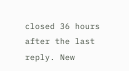closed 36 hours after the last reply. New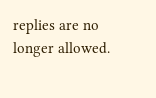replies are no longer allowed.